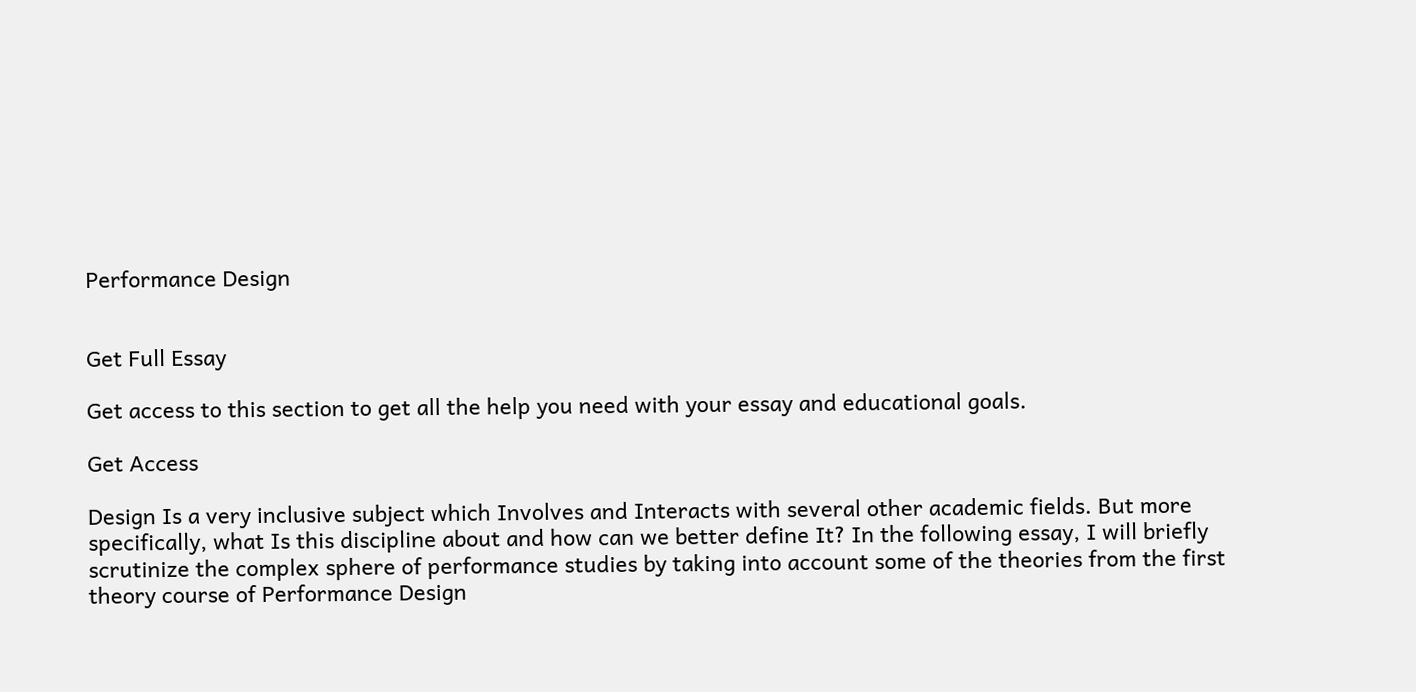Performance Design


Get Full Essay

Get access to this section to get all the help you need with your essay and educational goals.

Get Access

Design Is a very inclusive subject which Involves and Interacts with several other academic fields. But more specifically, what Is this discipline about and how can we better define It? In the following essay, I will briefly scrutinize the complex sphere of performance studies by taking into account some of the theories from the first theory course of Performance Design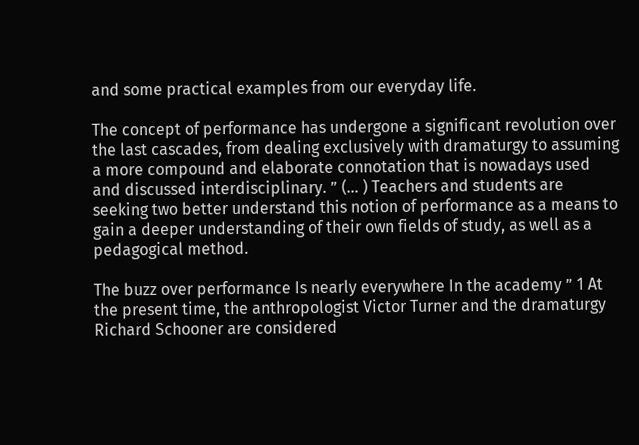and some practical examples from our everyday life.

The concept of performance has undergone a significant revolution over the last cascades, from dealing exclusively with dramaturgy to assuming a more compound and elaborate connotation that is nowadays used and discussed interdisciplinary. ” (… ) Teachers and students are seeking two better understand this notion of performance as a means to gain a deeper understanding of their own fields of study, as well as a pedagogical method.

The buzz over performance Is nearly everywhere In the academy ” 1 At the present time, the anthropologist Victor Turner and the dramaturgy Richard Schooner are considered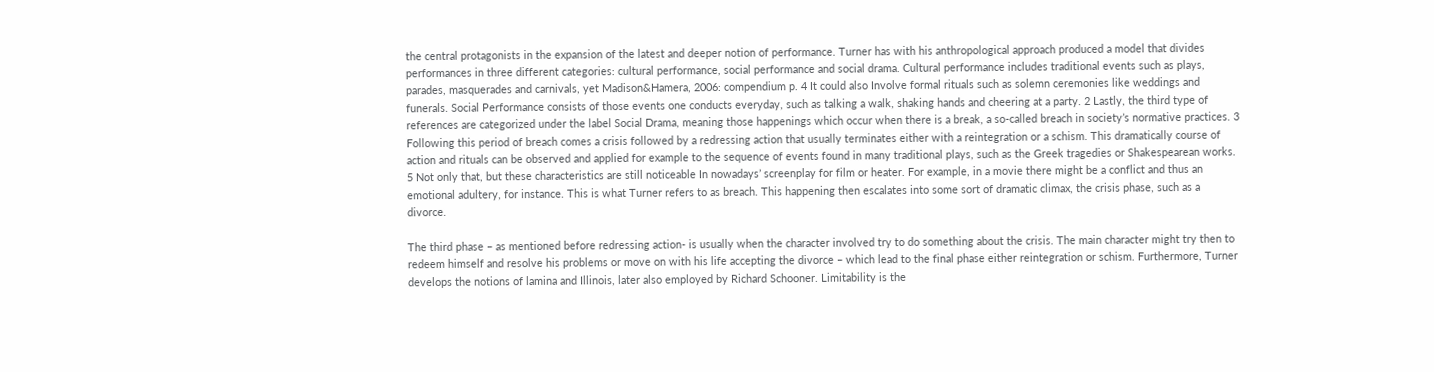the central protagonists in the expansion of the latest and deeper notion of performance. Turner has with his anthropological approach produced a model that divides performances in three different categories: cultural performance, social performance and social drama. Cultural performance includes traditional events such as plays, parades, masquerades and carnivals, yet Madison&Hamera, 2006: compendium p. 4 It could also Involve formal rituals such as solemn ceremonies like weddings and funerals. Social Performance consists of those events one conducts everyday, such as talking a walk, shaking hands and cheering at a party. 2 Lastly, the third type of references are categorized under the label Social Drama, meaning those happenings which occur when there is a break, a so-called breach in society’s normative practices. 3 Following this period of breach comes a crisis followed by a redressing action that usually terminates either with a reintegration or a schism. This dramatically course of action and rituals can be observed and applied for example to the sequence of events found in many traditional plays, such as the Greek tragedies or Shakespearean works. 5 Not only that, but these characteristics are still noticeable In nowadays’ screenplay for film or heater. For example, in a movie there might be a conflict and thus an emotional adultery, for instance. This is what Turner refers to as breach. This happening then escalates into some sort of dramatic climax, the crisis phase, such as a divorce.

The third phase – as mentioned before redressing action- is usually when the character involved try to do something about the crisis. The main character might try then to redeem himself and resolve his problems or move on with his life accepting the divorce – which lead to the final phase either reintegration or schism. Furthermore, Turner develops the notions of lamina and Illinois, later also employed by Richard Schooner. Limitability is the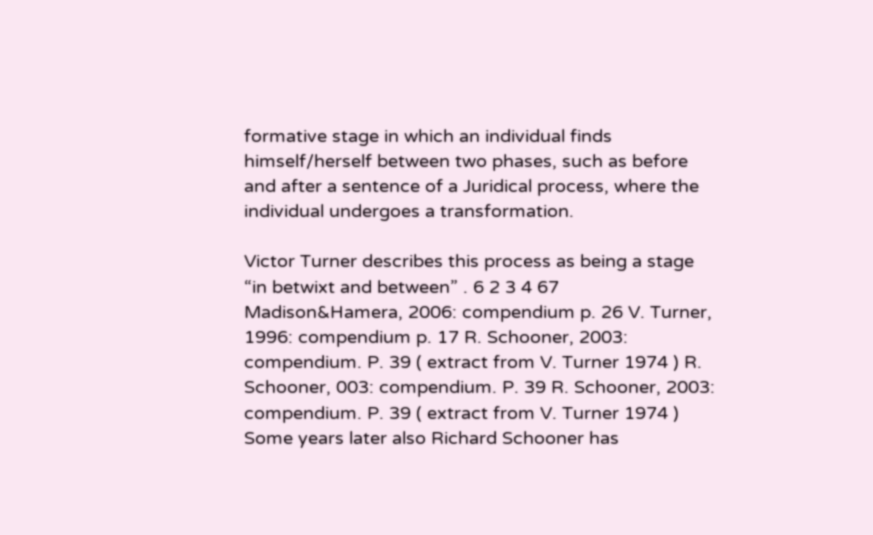formative stage in which an individual finds himself/herself between two phases, such as before and after a sentence of a Juridical process, where the individual undergoes a transformation.

Victor Turner describes this process as being a stage “in betwixt and between” . 6 2 3 4 67 Madison&Hamera, 2006: compendium p. 26 V. Turner, 1996: compendium p. 17 R. Schooner, 2003: compendium. P. 39 ( extract from V. Turner 1974 ) R. Schooner, 003: compendium. P. 39 R. Schooner, 2003: compendium. P. 39 ( extract from V. Turner 1974 ) Some years later also Richard Schooner has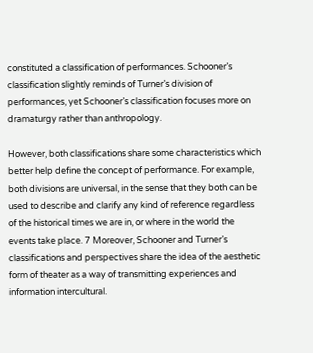constituted a classification of performances. Schooner’s classification slightly reminds of Turner’s division of performances, yet Schooner’s classification focuses more on dramaturgy rather than anthropology.

However, both classifications share some characteristics which better help define the concept of performance. For example, both divisions are universal, in the sense that they both can be used to describe and clarify any kind of reference regardless of the historical times we are in, or where in the world the events take place. 7 Moreover, Schooner and Turner’s classifications and perspectives share the idea of the aesthetic form of theater as a way of transmitting experiences and information intercultural.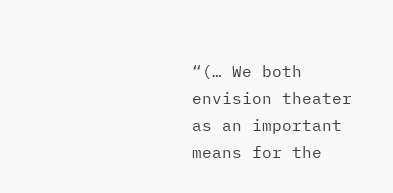“(… We both envision theater as an important means for the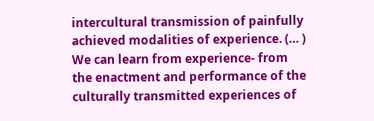intercultural transmission of painfully achieved modalities of experience. (… ) We can learn from experience- from the enactment and performance of the culturally transmitted experiences of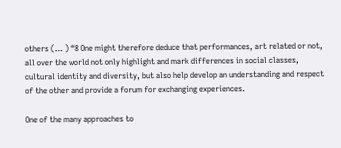others (… ) “8 One might therefore deduce that performances, art related or not, all over the world not only highlight and mark differences in social classes, cultural identity and diversity, but also help develop an understanding and respect of the other and provide a forum for exchanging experiences.

One of the many approaches to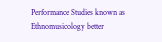Performance Studies known as Ethnomusicology better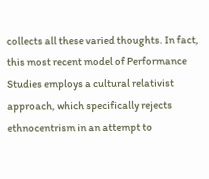collects all these varied thoughts. In fact, this most recent model of Performance Studies employs a cultural relativist approach, which specifically rejects ethnocentrism in an attempt to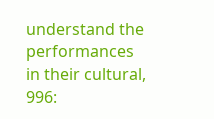understand the performances in their cultural, 996: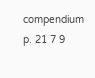compendium p. 21 7 9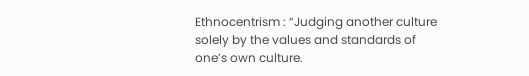Ethnocentrism : “Judging another culture solely by the values and standards of one’s own culture.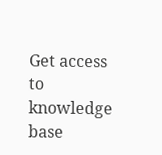Get access to
knowledge base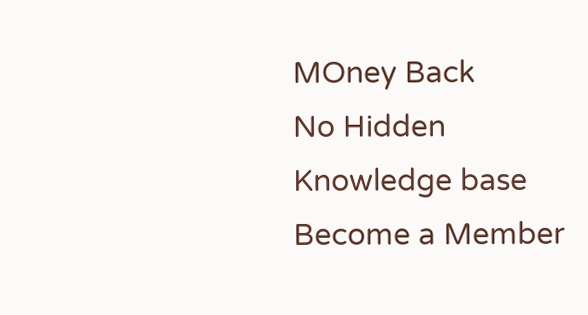MOney Back
No Hidden
Knowledge base
Become a Member